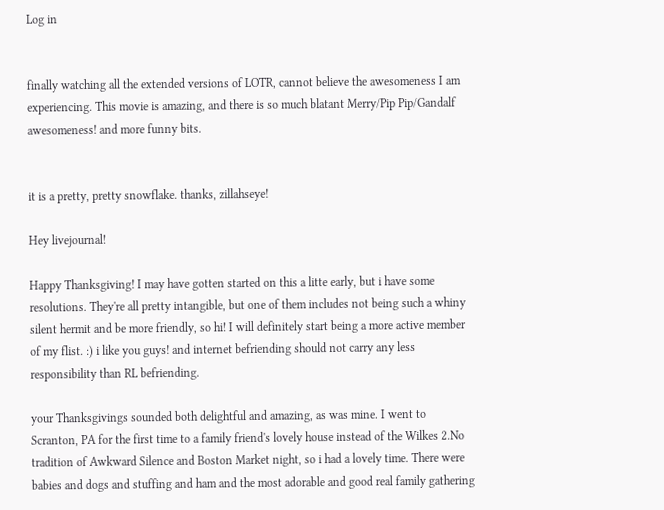Log in


finally watching all the extended versions of LOTR, cannot believe the awesomeness I am experiencing. This movie is amazing, and there is so much blatant Merry/Pip Pip/Gandalf awesomeness! and more funny bits.


it is a pretty, pretty snowflake. thanks, zillahseye!

Hey livejournal!

Happy Thanksgiving! I may have gotten started on this a litte early, but i have some resolutions. They're all pretty intangible, but one of them includes not being such a whiny silent hermit and be more friendly, so hi! I will definitely start being a more active member of my flist. :) i like you guys! and internet befriending should not carry any less responsibility than RL befriending.

your Thanksgivings sounded both delightful and amazing, as was mine. I went to Scranton, PA for the first time to a family friend's lovely house instead of the Wilkes 2.No tradition of Awkward Silence and Boston Market night, so i had a lovely time. There were babies and dogs and stuffing and ham and the most adorable and good real family gathering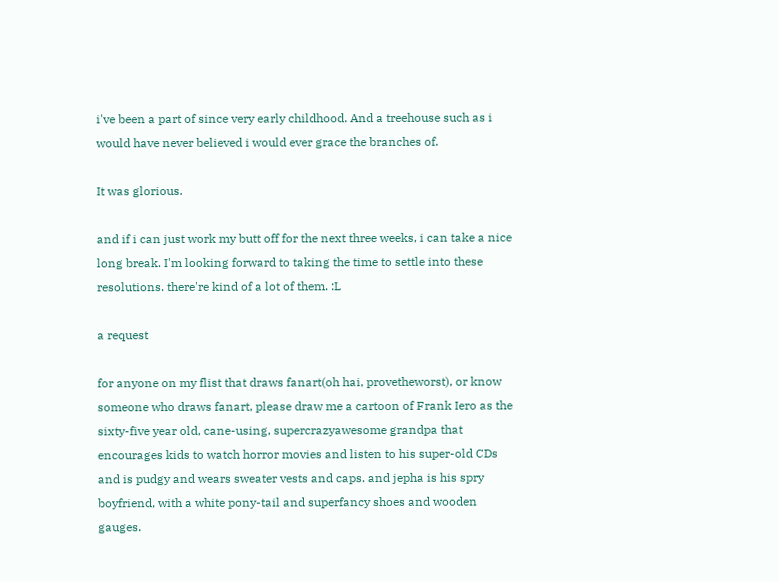i've been a part of since very early childhood. And a treehouse such as i would have never believed i would ever grace the branches of.

It was glorious.

and if i can just work my butt off for the next three weeks, i can take a nice long break. I'm looking forward to taking the time to settle into these resolutions. there're kind of a lot of them. :L

a request

for anyone on my flist that draws fanart(oh hai, provetheworst), or know someone who draws fanart, please draw me a cartoon of Frank Iero as the sixty-five year old, cane-using, supercrazyawesome grandpa that encourages kids to watch horror movies and listen to his super-old CDs and is pudgy and wears sweater vests and caps. and jepha is his spry boyfriend, with a white pony-tail and superfancy shoes and wooden gauges.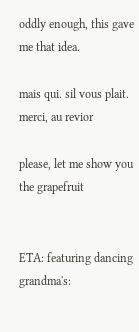oddly enough, this gave me that idea.

mais qui. sil vous plait. merci, au revior

please, let me show you the grapefruit


ETA: featuring dancing grandma's: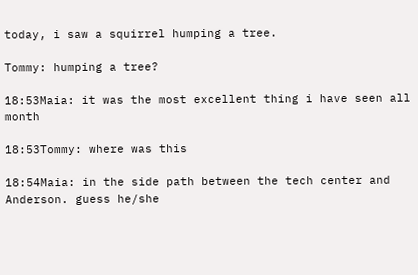today, i saw a squirrel humping a tree.

Tommy: humping a tree?

18:53Maia: it was the most excellent thing i have seen all month

18:53Tommy: where was this

18:54Maia: in the side path between the tech center and Anderson. guess he/she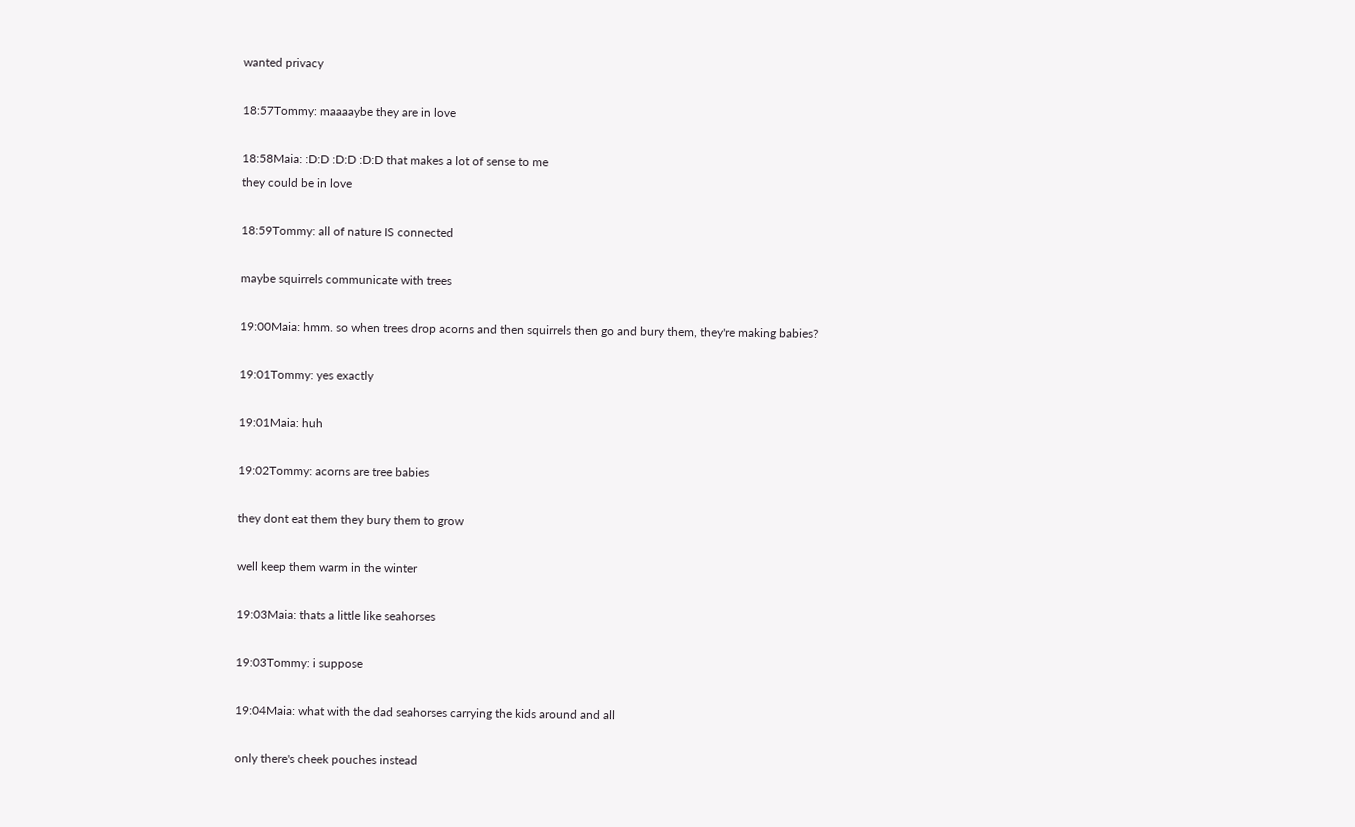wanted privacy

18:57Tommy: maaaaybe they are in love

18:58Maia: :D:D :D:D :D:D that makes a lot of sense to me
they could be in love

18:59Tommy: all of nature IS connected

maybe squirrels communicate with trees

19:00Maia: hmm. so when trees drop acorns and then squirrels then go and bury them, they're making babies?

19:01Tommy: yes exactly

19:01Maia: huh

19:02Tommy: acorns are tree babies

they dont eat them they bury them to grow

well keep them warm in the winter

19:03Maia: thats a little like seahorses

19:03Tommy: i suppose

19:04Maia: what with the dad seahorses carrying the kids around and all

only there's cheek pouches instead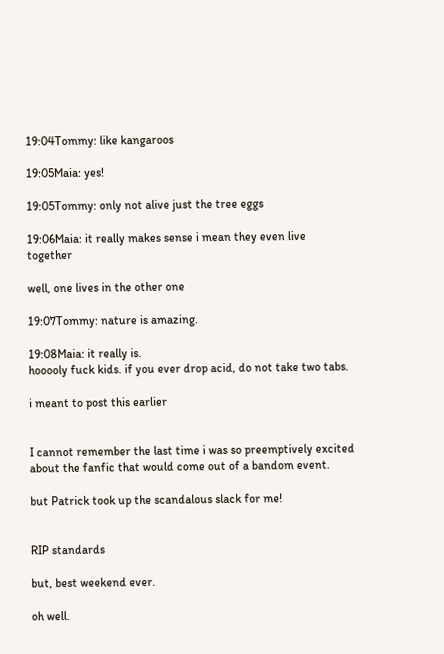19:04Tommy: like kangaroos

19:05Maia: yes!

19:05Tommy: only not alive just the tree eggs

19:06Maia: it really makes sense i mean they even live together

well, one lives in the other one

19:07Tommy: nature is amazing.

19:08Maia: it really is.
hooooly fuck kids. if you ever drop acid, do not take two tabs.

i meant to post this earlier


I cannot remember the last time i was so preemptively excited about the fanfic that would come out of a bandom event.

but Patrick took up the scandalous slack for me!


RIP standards

but, best weekend ever.

oh well.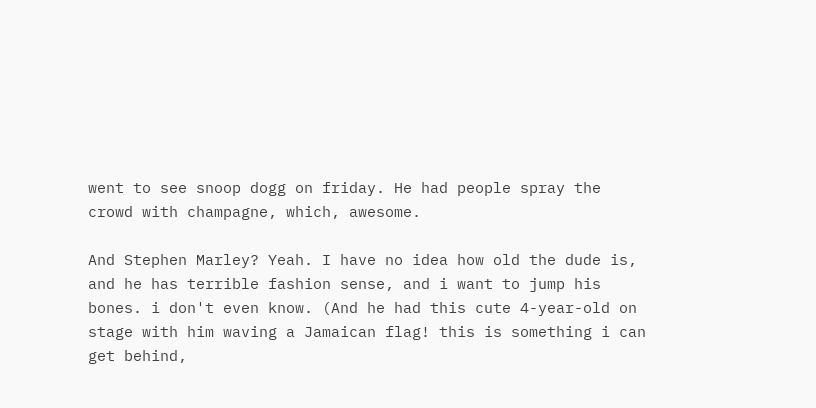went to see snoop dogg on friday. He had people spray the crowd with champagne, which, awesome.

And Stephen Marley? Yeah. I have no idea how old the dude is, and he has terrible fashion sense, and i want to jump his bones. i don't even know. (And he had this cute 4-year-old on stage with him waving a Jamaican flag! this is something i can get behind,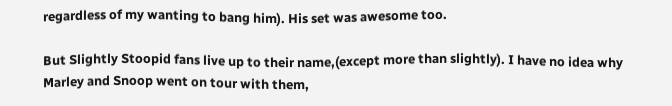regardless of my wanting to bang him). His set was awesome too.

But Slightly Stoopid fans live up to their name,(except more than slightly). I have no idea why Marley and Snoop went on tour with them,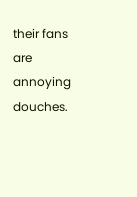their fans are annoying douches.